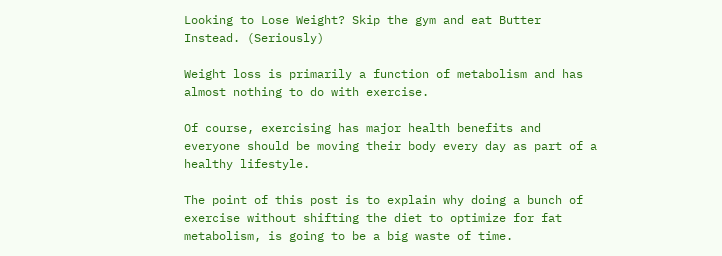Looking to Lose Weight? Skip the gym and eat Butter Instead. (Seriously)

Weight loss is primarily a function of metabolism and has almost nothing to do with exercise.

Of course, exercising has major health benefits and everyone should be moving their body every day as part of a healthy lifestyle.

The point of this post is to explain why doing a bunch of exercise without shifting the diet to optimize for fat metabolism, is going to be a big waste of time.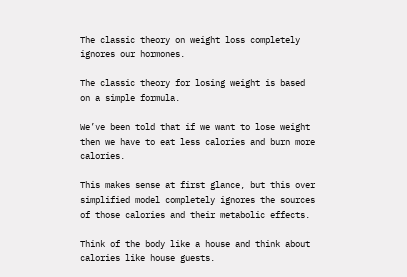The classic theory on weight loss completely ignores our hormones.

The classic theory for losing weight is based on a simple formula.

We’ve been told that if we want to lose weight then we have to eat less calories and burn more calories.

This makes sense at first glance, but this over simplified model completely ignores the sources of those calories and their metabolic effects.

Think of the body like a house and think about calories like house guests.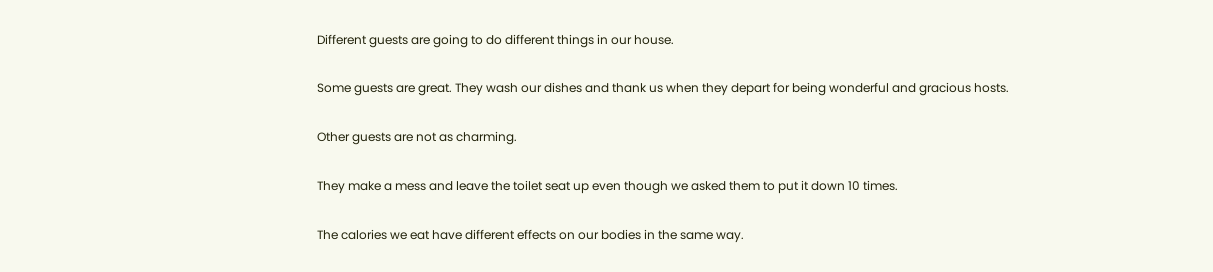Different guests are going to do different things in our house.

Some guests are great. They wash our dishes and thank us when they depart for being wonderful and gracious hosts.

Other guests are not as charming.

They make a mess and leave the toilet seat up even though we asked them to put it down 10 times.

The calories we eat have different effects on our bodies in the same way.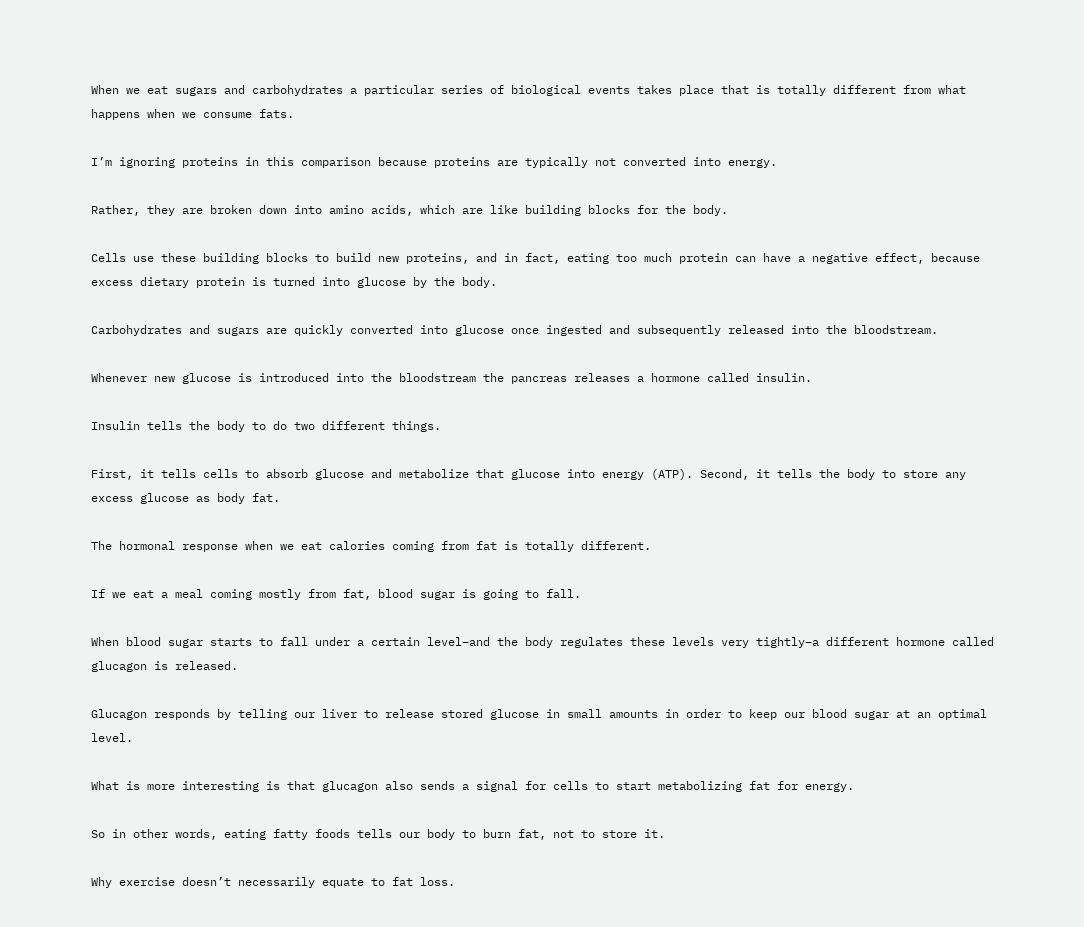When we eat sugars and carbohydrates a particular series of biological events takes place that is totally different from what happens when we consume fats.

I’m ignoring proteins in this comparison because proteins are typically not converted into energy.

Rather, they are broken down into amino acids, which are like building blocks for the body.

Cells use these building blocks to build new proteins, and in fact, eating too much protein can have a negative effect, because excess dietary protein is turned into glucose by the body.

Carbohydrates and sugars are quickly converted into glucose once ingested and subsequently released into the bloodstream.

Whenever new glucose is introduced into the bloodstream the pancreas releases a hormone called insulin.

Insulin tells the body to do two different things.

First, it tells cells to absorb glucose and metabolize that glucose into energy (ATP). Second, it tells the body to store any excess glucose as body fat.

The hormonal response when we eat calories coming from fat is totally different.

If we eat a meal coming mostly from fat, blood sugar is going to fall.

When blood sugar starts to fall under a certain level–and the body regulates these levels very tightly–a different hormone called glucagon is released.

Glucagon responds by telling our liver to release stored glucose in small amounts in order to keep our blood sugar at an optimal level.

What is more interesting is that glucagon also sends a signal for cells to start metabolizing fat for energy.

So in other words, eating fatty foods tells our body to burn fat, not to store it.

Why exercise doesn’t necessarily equate to fat loss.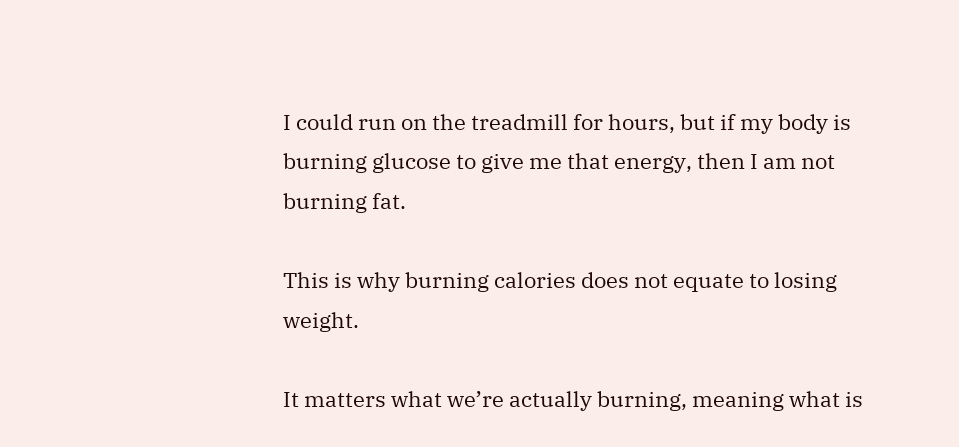I could run on the treadmill for hours, but if my body is burning glucose to give me that energy, then I am not burning fat.

This is why burning calories does not equate to losing weight.

It matters what we’re actually burning, meaning what is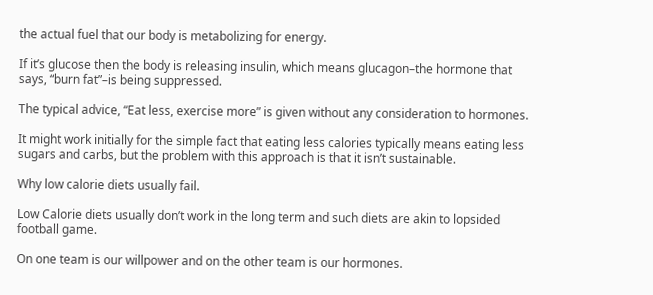the actual fuel that our body is metabolizing for energy.

If it’s glucose then the body is releasing insulin, which means glucagon–the hormone that says, “burn fat”–is being suppressed.

The typical advice, “Eat less, exercise more” is given without any consideration to hormones.

It might work initially for the simple fact that eating less calories typically means eating less sugars and carbs, but the problem with this approach is that it isn’t sustainable.

Why low calorie diets usually fail.

Low Calorie diets usually don’t work in the long term and such diets are akin to lopsided football game.

On one team is our willpower and on the other team is our hormones.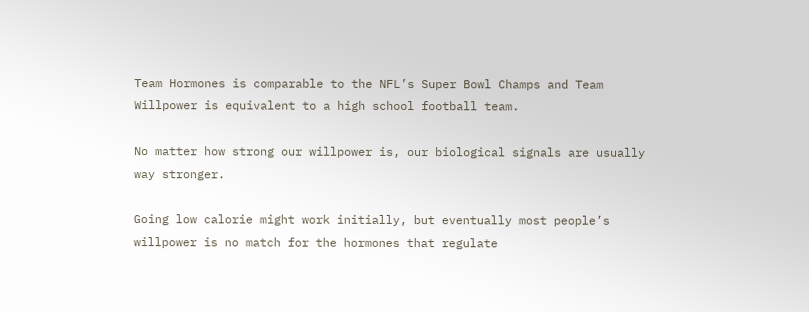Team Hormones is comparable to the NFL’s Super Bowl Champs and Team Willpower is equivalent to a high school football team.

No matter how strong our willpower is, our biological signals are usually way stronger.

Going low calorie might work initially, but eventually most people’s willpower is no match for the hormones that regulate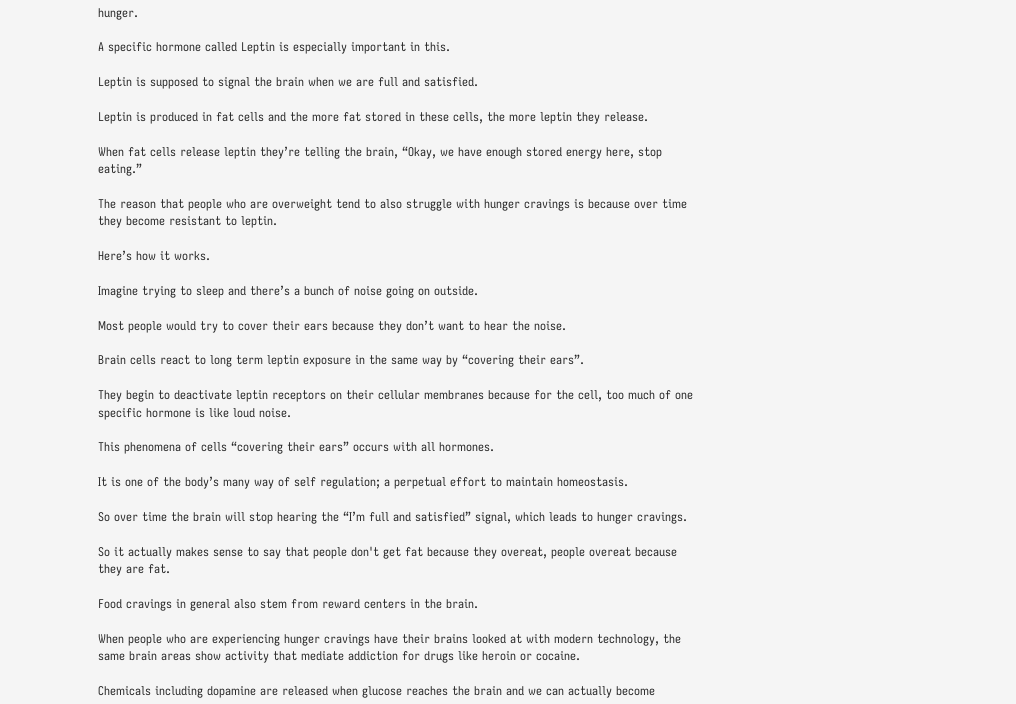hunger.

A specific hormone called Leptin is especially important in this.

Leptin is supposed to signal the brain when we are full and satisfied.

Leptin is produced in fat cells and the more fat stored in these cells, the more leptin they release.

When fat cells release leptin they’re telling the brain, “Okay, we have enough stored energy here, stop eating.”

The reason that people who are overweight tend to also struggle with hunger cravings is because over time they become resistant to leptin.

Here’s how it works.

Imagine trying to sleep and there’s a bunch of noise going on outside.

Most people would try to cover their ears because they don’t want to hear the noise.

Brain cells react to long term leptin exposure in the same way by “covering their ears”.

They begin to deactivate leptin receptors on their cellular membranes because for the cell, too much of one specific hormone is like loud noise.

This phenomena of cells “covering their ears” occurs with all hormones.

It is one of the body’s many way of self regulation; a perpetual effort to maintain homeostasis.

So over time the brain will stop hearing the “I’m full and satisfied” signal, which leads to hunger cravings.

So it actually makes sense to say that people don't get fat because they overeat, people overeat because they are fat.

Food cravings in general also stem from reward centers in the brain.

When people who are experiencing hunger cravings have their brains looked at with modern technology, the same brain areas show activity that mediate addiction for drugs like heroin or cocaine.

Chemicals including dopamine are released when glucose reaches the brain and we can actually become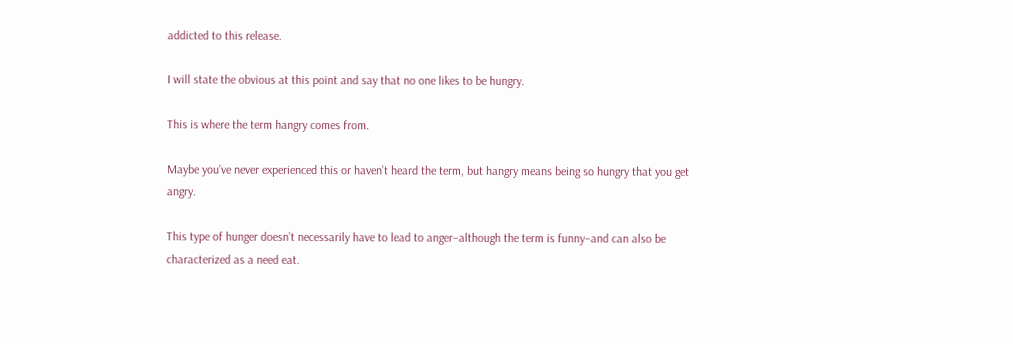addicted to this release.

I will state the obvious at this point and say that no one likes to be hungry.

This is where the term hangry comes from.

Maybe you’ve never experienced this or haven’t heard the term, but hangry means being so hungry that you get angry.

This type of hunger doesn’t necessarily have to lead to anger–although the term is funny–and can also be characterized as a need eat.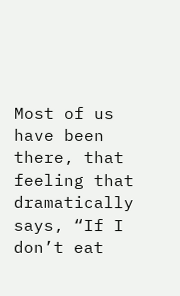Most of us have been there, that feeling that dramatically says, “If I don’t eat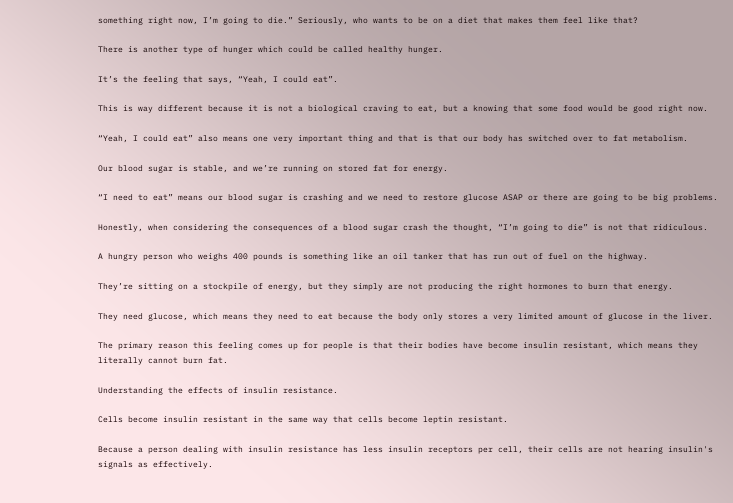something right now, I’m going to die.” Seriously, who wants to be on a diet that makes them feel like that?

There is another type of hunger which could be called healthy hunger.

It’s the feeling that says, “Yeah, I could eat”.

This is way different because it is not a biological craving to eat, but a knowing that some food would be good right now.

“Yeah, I could eat” also means one very important thing and that is that our body has switched over to fat metabolism.

Our blood sugar is stable, and we’re running on stored fat for energy.

“I need to eat” means our blood sugar is crashing and we need to restore glucose ASAP or there are going to be big problems.

Honestly, when considering the consequences of a blood sugar crash the thought, “I’m going to die” is not that ridiculous.

A hungry person who weighs 400 pounds is something like an oil tanker that has run out of fuel on the highway.

They’re sitting on a stockpile of energy, but they simply are not producing the right hormones to burn that energy.

They need glucose, which means they need to eat because the body only stores a very limited amount of glucose in the liver.

The primary reason this feeling comes up for people is that their bodies have become insulin resistant, which means they literally cannot burn fat.

Understanding the effects of insulin resistance.

Cells become insulin resistant in the same way that cells become leptin resistant.

Because a person dealing with insulin resistance has less insulin receptors per cell, their cells are not hearing insulin's signals as effectively.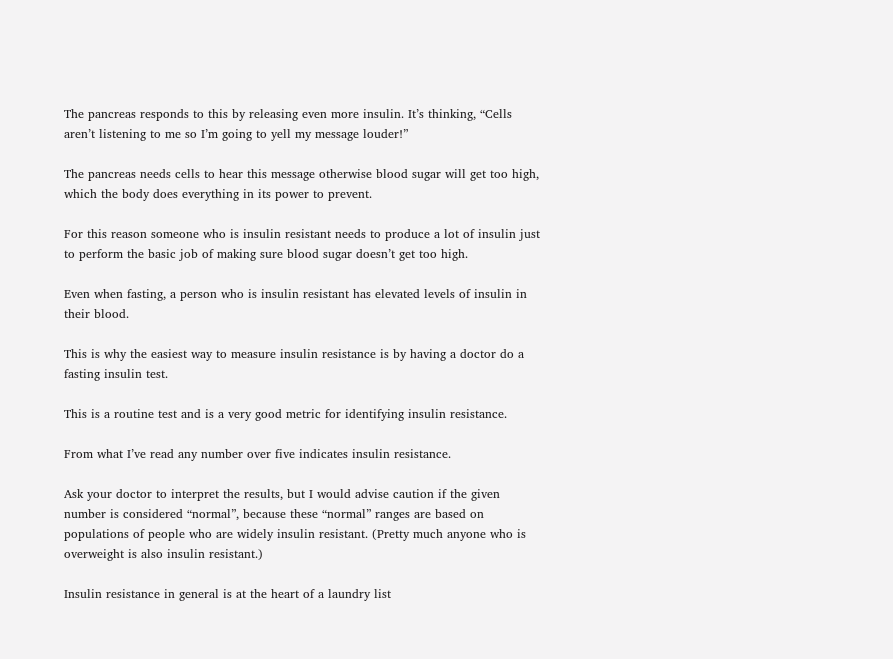The pancreas responds to this by releasing even more insulin. It’s thinking, “Cells aren’t listening to me so I’m going to yell my message louder!”

The pancreas needs cells to hear this message otherwise blood sugar will get too high, which the body does everything in its power to prevent.

For this reason someone who is insulin resistant needs to produce a lot of insulin just to perform the basic job of making sure blood sugar doesn’t get too high.

Even when fasting, a person who is insulin resistant has elevated levels of insulin in their blood.

This is why the easiest way to measure insulin resistance is by having a doctor do a fasting insulin test.

This is a routine test and is a very good metric for identifying insulin resistance.

From what I’ve read any number over five indicates insulin resistance.

Ask your doctor to interpret the results, but I would advise caution if the given number is considered “normal”, because these “normal” ranges are based on populations of people who are widely insulin resistant. (Pretty much anyone who is overweight is also insulin resistant.)

Insulin resistance in general is at the heart of a laundry list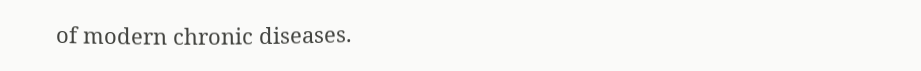of modern chronic diseases.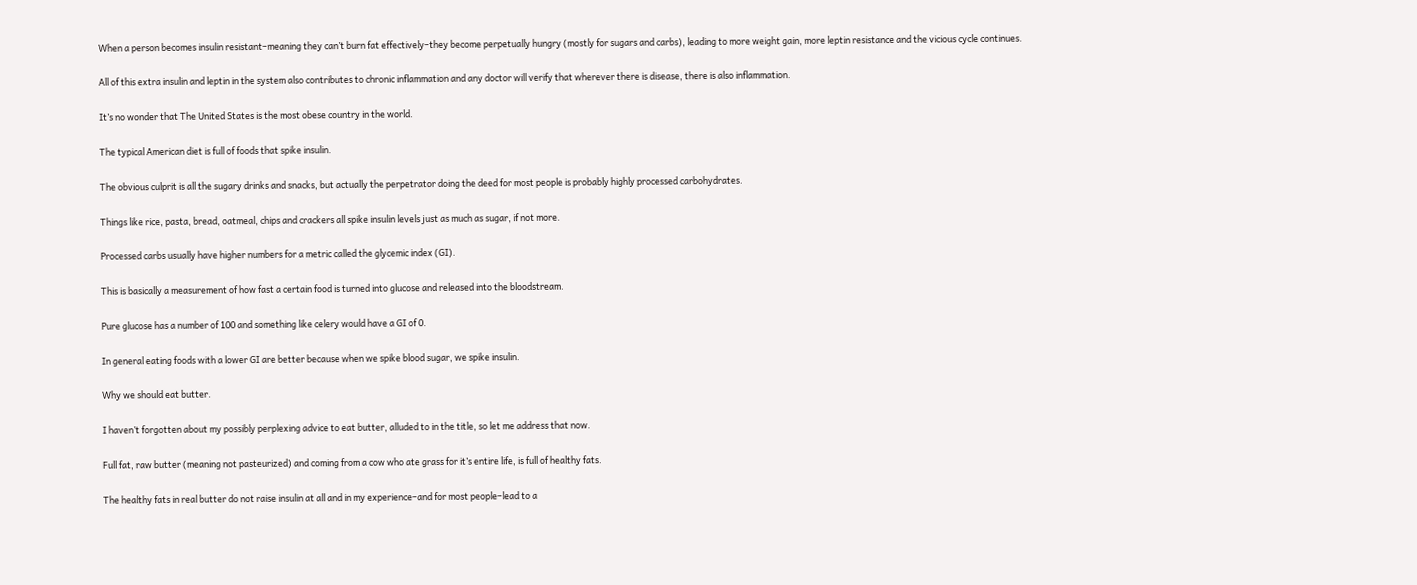When a person becomes insulin resistant–meaning they can’t burn fat effectively–they become perpetually hungry (mostly for sugars and carbs), leading to more weight gain, more leptin resistance and the vicious cycle continues.

All of this extra insulin and leptin in the system also contributes to chronic inflammation and any doctor will verify that wherever there is disease, there is also inflammation.

It’s no wonder that The United States is the most obese country in the world.

The typical American diet is full of foods that spike insulin.

The obvious culprit is all the sugary drinks and snacks, but actually the perpetrator doing the deed for most people is probably highly processed carbohydrates.

Things like rice, pasta, bread, oatmeal, chips and crackers all spike insulin levels just as much as sugar, if not more.

Processed carbs usually have higher numbers for a metric called the glycemic index (GI).

This is basically a measurement of how fast a certain food is turned into glucose and released into the bloodstream.

Pure glucose has a number of 100 and something like celery would have a GI of 0.

In general eating foods with a lower GI are better because when we spike blood sugar, we spike insulin.

Why we should eat butter.

I haven’t forgotten about my possibly perplexing advice to eat butter, alluded to in the title, so let me address that now.

Full fat, raw butter (meaning not pasteurized) and coming from a cow who ate grass for it’s entire life, is full of healthy fats.

The healthy fats in real butter do not raise insulin at all and in my experience–and for most people–lead to a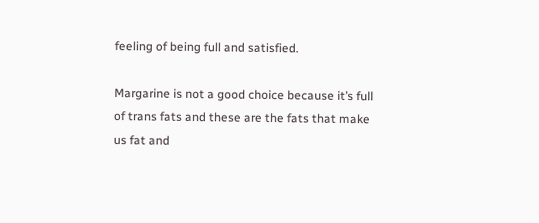feeling of being full and satisfied.

Margarine is not a good choice because it’s full of trans fats and these are the fats that make us fat and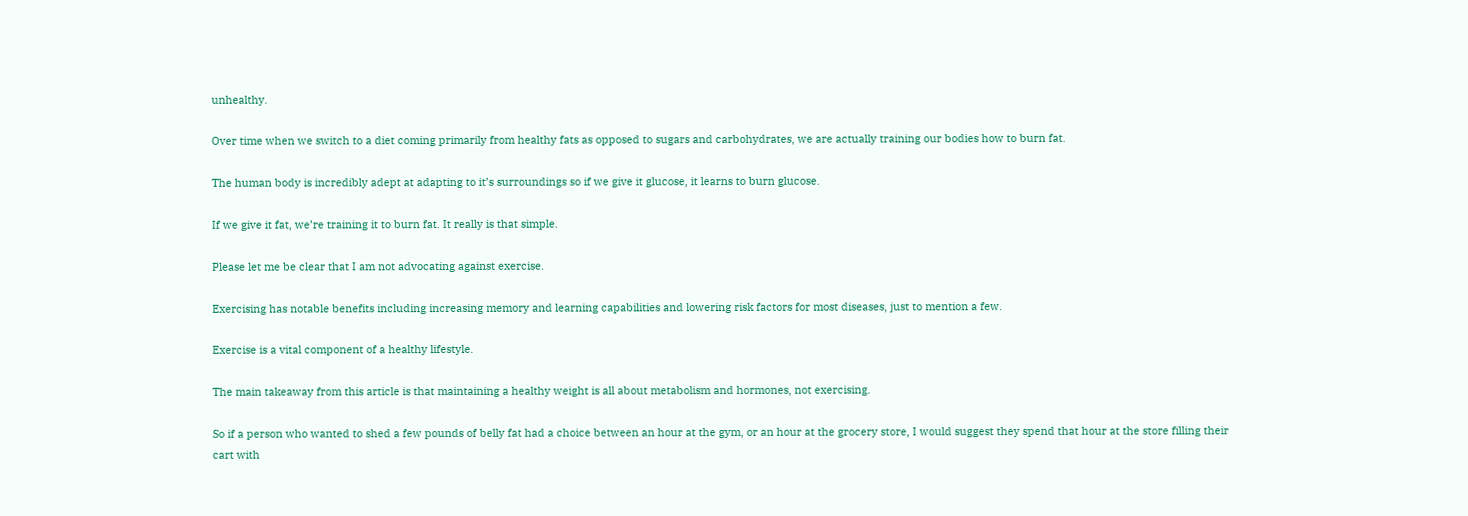unhealthy.

Over time when we switch to a diet coming primarily from healthy fats as opposed to sugars and carbohydrates, we are actually training our bodies how to burn fat.

The human body is incredibly adept at adapting to it’s surroundings so if we give it glucose, it learns to burn glucose.

If we give it fat, we’re training it to burn fat. It really is that simple.

Please let me be clear that I am not advocating against exercise.

Exercising has notable benefits including increasing memory and learning capabilities and lowering risk factors for most diseases, just to mention a few.

Exercise is a vital component of a healthy lifestyle.

The main takeaway from this article is that maintaining a healthy weight is all about metabolism and hormones, not exercising.

So if a person who wanted to shed a few pounds of belly fat had a choice between an hour at the gym, or an hour at the grocery store, I would suggest they spend that hour at the store filling their cart with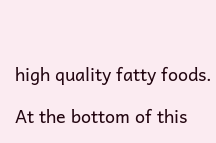high quality fatty foods.

At the bottom of this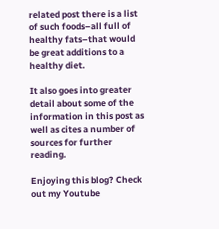related post there is a list of such foods–all full of healthy fats–that would be great additions to a healthy diet.

It also goes into greater detail about some of the information in this post as well as cites a number of sources for further reading.

Enjoying this blog? Check out my Youtube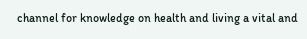channel for knowledge on health and living a vital and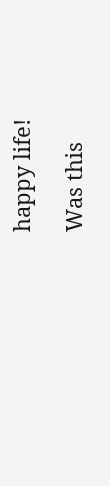happy life!

Was this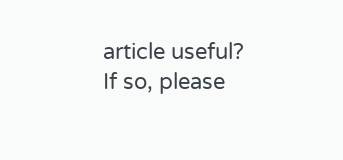article useful? If so, please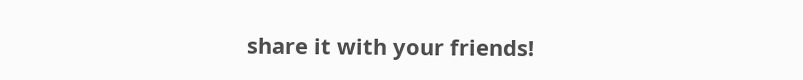share it with your friends!